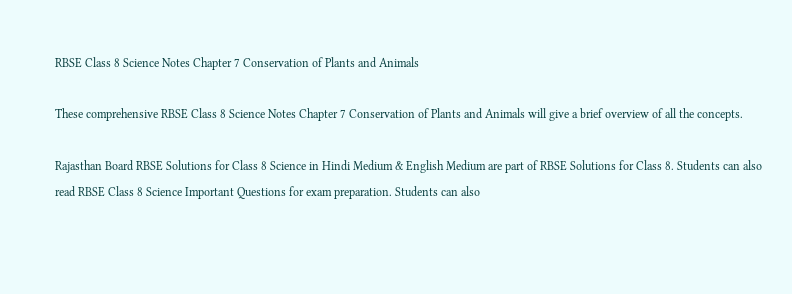RBSE Class 8 Science Notes Chapter 7 Conservation of Plants and Animals

These comprehensive RBSE Class 8 Science Notes Chapter 7 Conservation of Plants and Animals will give a brief overview of all the concepts.

Rajasthan Board RBSE Solutions for Class 8 Science in Hindi Medium & English Medium are part of RBSE Solutions for Class 8. Students can also read RBSE Class 8 Science Important Questions for exam preparation. Students can also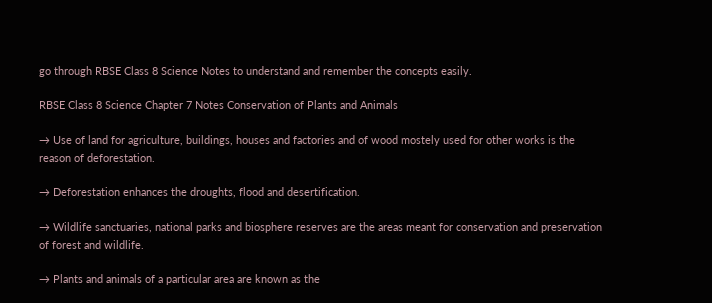go through RBSE Class 8 Science Notes to understand and remember the concepts easily.

RBSE Class 8 Science Chapter 7 Notes Conservation of Plants and Animals

→ Use of land for agriculture, buildings, houses and factories and of wood mostely used for other works is the reason of deforestation.

→ Deforestation enhances the droughts, flood and desertification.

→ Wildlife sanctuaries, national parks and biosphere reserves are the areas meant for conservation and preservation of forest and wildlife.

→ Plants and animals of a particular area are known as the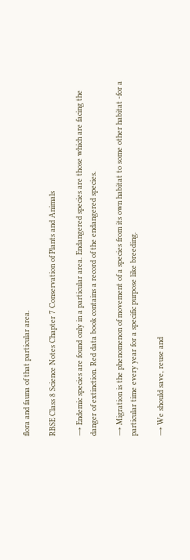flora and fauna of that particular area.

RBSE Class 8 Science Notes Chapter 7 Conservation of Plants and Animals

→ Endemic species are found only in a particular area. Endangered species are those which are facing the danger of extinction. Red data book contains a record of the endangered species.

→ Migration is the phenomenon of movement of a species from its own habitat to some other habitat -for a particular time every year for a specific purpose like breeding.

→ We should save, reuse and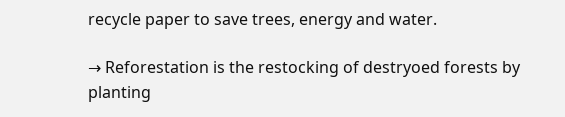recycle paper to save trees, energy and water.

→ Reforestation is the restocking of destryoed forests by planting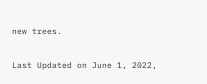new trees.

Last Updated on June 1, 2022,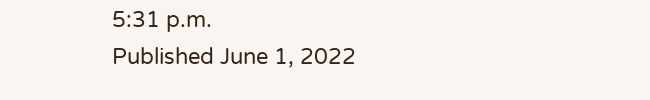5:31 p.m.
Published June 1, 2022